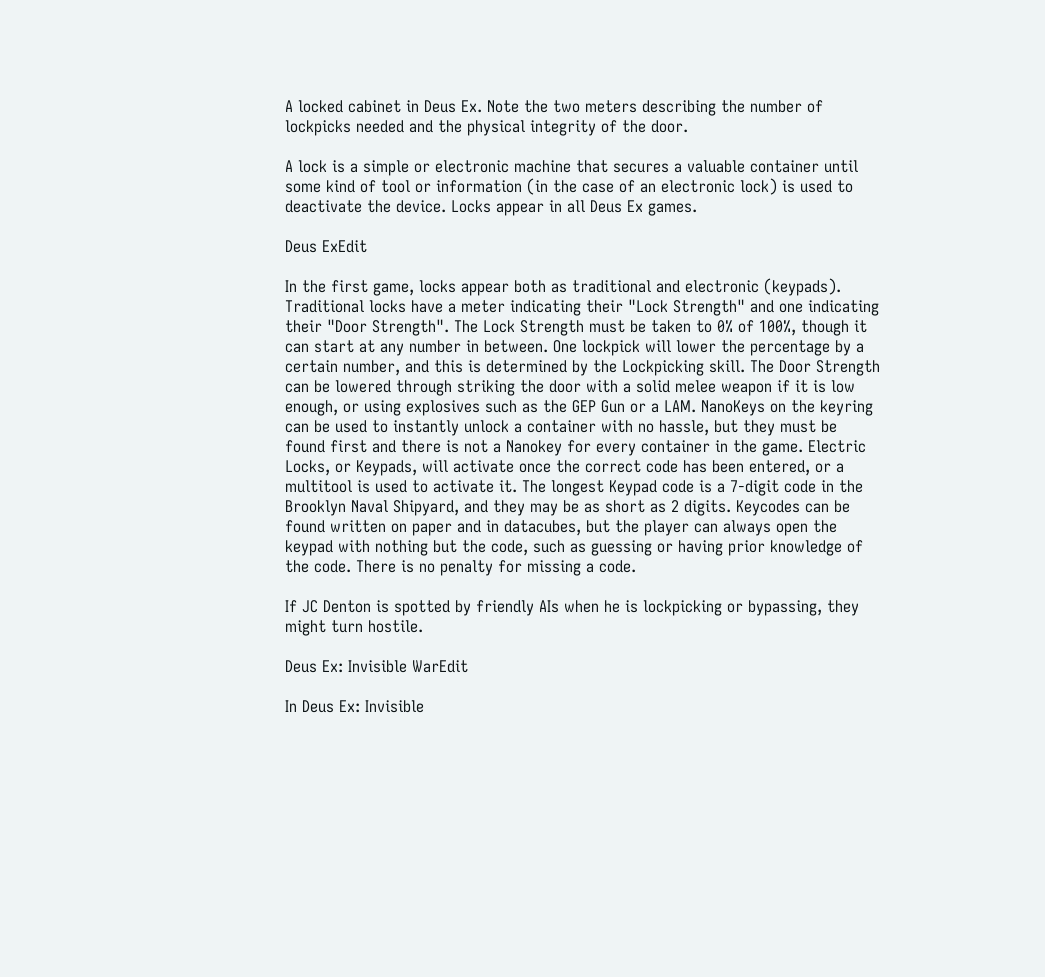A locked cabinet in Deus Ex. Note the two meters describing the number of lockpicks needed and the physical integrity of the door.

A lock is a simple or electronic machine that secures a valuable container until some kind of tool or information (in the case of an electronic lock) is used to deactivate the device. Locks appear in all Deus Ex games.

Deus ExEdit

In the first game, locks appear both as traditional and electronic (keypads). Traditional locks have a meter indicating their "Lock Strength" and one indicating their "Door Strength". The Lock Strength must be taken to 0% of 100%, though it can start at any number in between. One lockpick will lower the percentage by a certain number, and this is determined by the Lockpicking skill. The Door Strength can be lowered through striking the door with a solid melee weapon if it is low enough, or using explosives such as the GEP Gun or a LAM. NanoKeys on the keyring can be used to instantly unlock a container with no hassle, but they must be found first and there is not a Nanokey for every container in the game. Electric Locks, or Keypads, will activate once the correct code has been entered, or a multitool is used to activate it. The longest Keypad code is a 7-digit code in the Brooklyn Naval Shipyard, and they may be as short as 2 digits. Keycodes can be found written on paper and in datacubes, but the player can always open the keypad with nothing but the code, such as guessing or having prior knowledge of the code. There is no penalty for missing a code.

If JC Denton is spotted by friendly AIs when he is lockpicking or bypassing, they might turn hostile.

Deus Ex: Invisible WarEdit

In Deus Ex: Invisible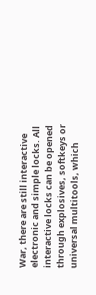War, there are still interactive electronic and simple locks. All interactive locks can be opened through explosives, softkeys or universal multitools, which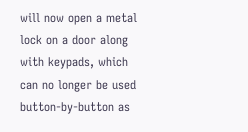will now open a metal lock on a door along with keypads, which can no longer be used button-by-button as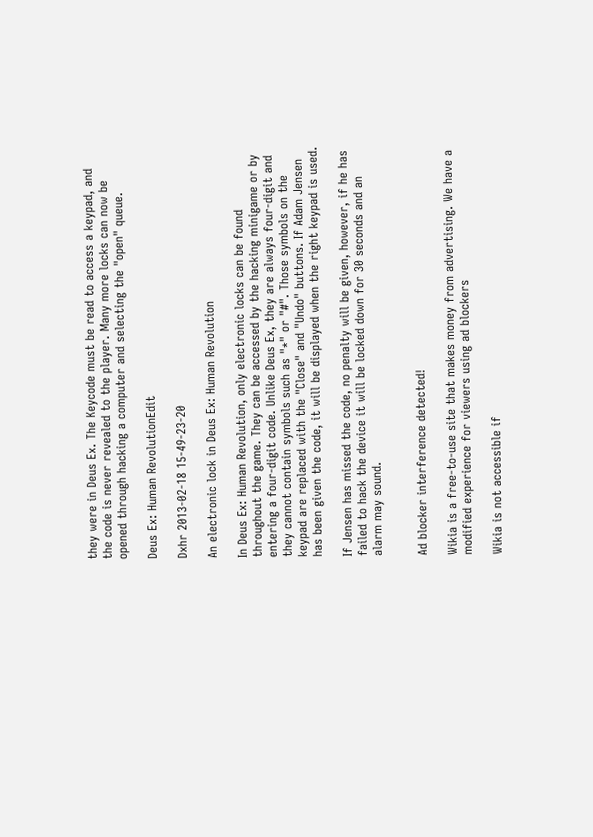they were in Deus Ex. The Keycode must be read to access a keypad, and the code is never revealed to the player. Many more locks can now be opened through hacking a computer and selecting the "open" queue.

Deus Ex: Human RevolutionEdit

Dxhr 2013-02-18 15-49-23-20

An electronic lock in Deus Ex: Human Revolution

In Deus Ex: Human Revolution, only electronic locks can be found throughout the game. They can be accessed by the hacking minigame or by entering a four-digit code. Unlike Deus Ex, they are always four-digit and they cannot contain symbols such as "*" or "#". Those symbols on the keypad are replaced with the "Close" and "Undo" buttons. If Adam Jensen has been given the code, it will be displayed when the right keypad is used.

If Jensen has missed the code, no penalty will be given, however, if he has failed to hack the device it will be locked down for 30 seconds and an alarm may sound.


Ad blocker interference detected!

Wikia is a free-to-use site that makes money from advertising. We have a modified experience for viewers using ad blockers

Wikia is not accessible if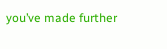you’ve made further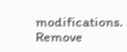modifications. Remove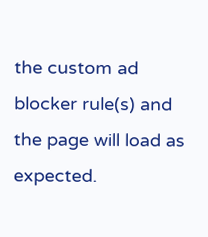the custom ad blocker rule(s) and the page will load as expected.